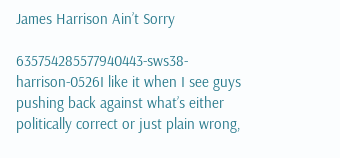James Harrison Ain’t Sorry

635754285577940443-sws38-harrison-0526I like it when I see guys pushing back against what’s either politically correct or just plain wrong,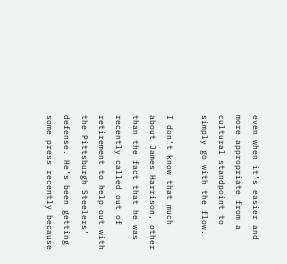even when it’s easier and more appropriate from a cultural standpoint to simply go with the flow.

I don’t know that much about James Harrison, other than the fact that he was recently called out of retirement to help out with the Pittsburgh Steelers’ defense. He’s been getting some press recently because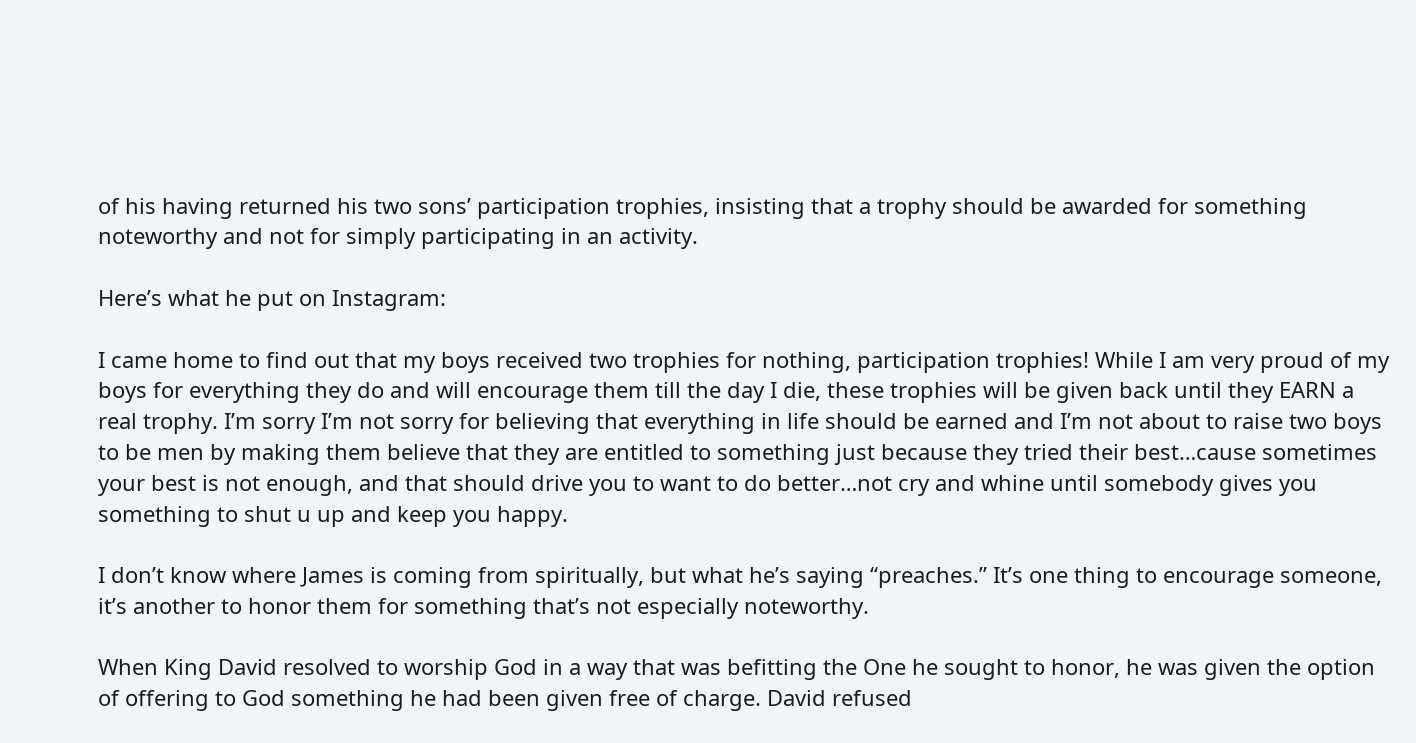of his having returned his two sons’ participation trophies, insisting that a trophy should be awarded for something noteworthy and not for simply participating in an activity.

Here’s what he put on Instagram:

I came home to find out that my boys received two trophies for nothing, participation trophies! While I am very proud of my boys for everything they do and will encourage them till the day I die, these trophies will be given back until they EARN a real trophy. I’m sorry I’m not sorry for believing that everything in life should be earned and I’m not about to raise two boys to be men by making them believe that they are entitled to something just because they tried their best…cause sometimes your best is not enough, and that should drive you to want to do better…not cry and whine until somebody gives you something to shut u up and keep you happy.

I don’t know where James is coming from spiritually, but what he’s saying “preaches.” It’s one thing to encourage someone, it’s another to honor them for something that’s not especially noteworthy.

When King David resolved to worship God in a way that was befitting the One he sought to honor, he was given the option of offering to God something he had been given free of charge. David refused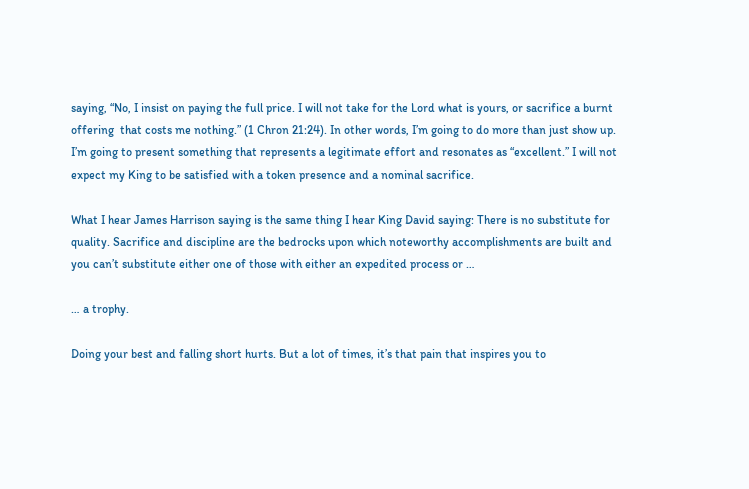saying, “No, I insist on paying the full price. I will not take for the Lord what is yours, or sacrifice a burnt offering  that costs me nothing.” (1 Chron 21:24). In other words, I’m going to do more than just show up. I’m going to present something that represents a legitimate effort and resonates as “excellent.” I will not expect my King to be satisfied with a token presence and a nominal sacrifice.

What I hear James Harrison saying is the same thing I hear King David saying: There is no substitute for quality. Sacrifice and discipline are the bedrocks upon which noteworthy accomplishments are built and you can’t substitute either one of those with either an expedited process or …

… a trophy.

Doing your best and falling short hurts. But a lot of times, it’s that pain that inspires you to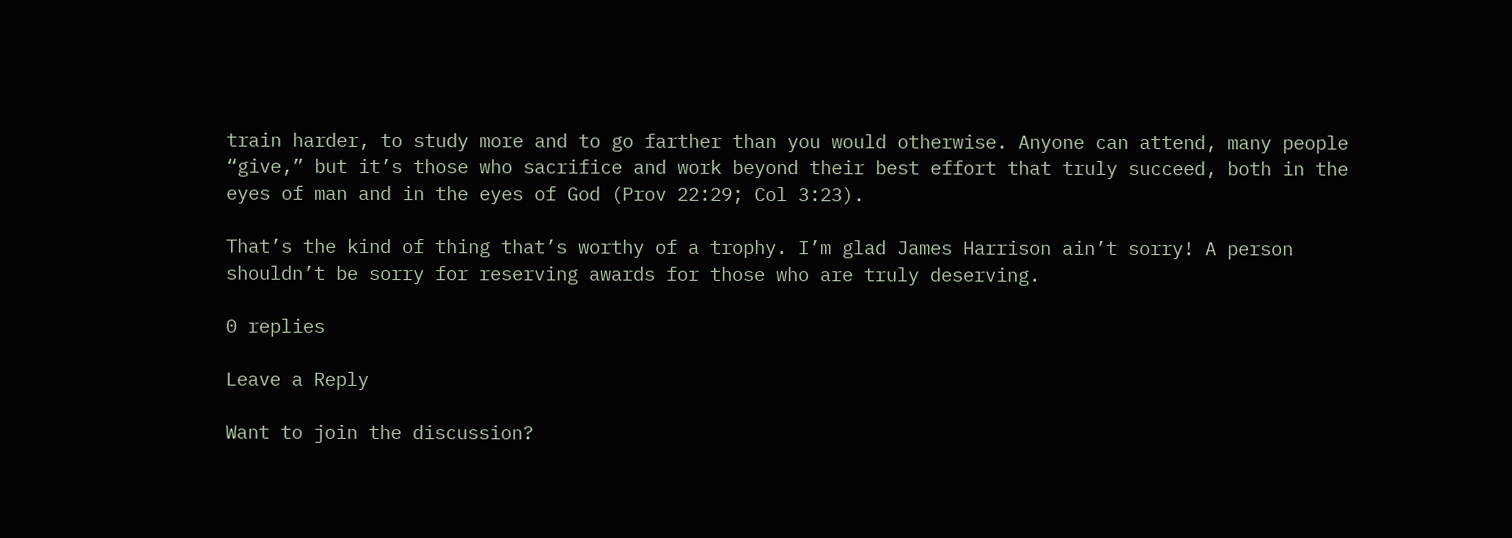train harder, to study more and to go farther than you would otherwise. Anyone can attend, many people “give,” but it’s those who sacrifice and work beyond their best effort that truly succeed, both in the eyes of man and in the eyes of God (Prov 22:29; Col 3:23).

That’s the kind of thing that’s worthy of a trophy. I’m glad James Harrison ain’t sorry! A person shouldn’t be sorry for reserving awards for those who are truly deserving.

0 replies

Leave a Reply

Want to join the discussion?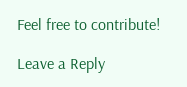Feel free to contribute!

Leave a Reply